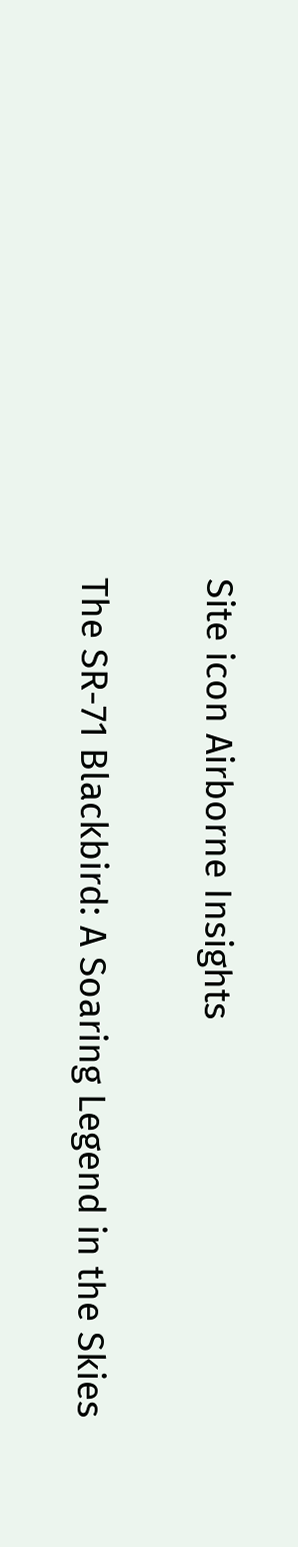Site icon Airborne Insights

The SR-71 Blackbird: A Soaring Legend in the Skies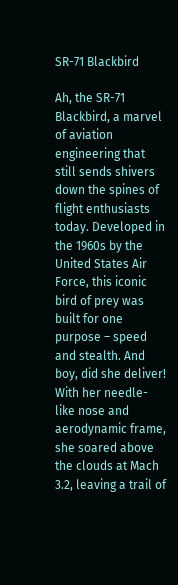SR-71 Blackbird

Ah, the SR-71 Blackbird, a marvel of aviation engineering that still sends shivers down the spines of flight enthusiasts today. Developed in the 1960s by the United States Air Force, this iconic bird of prey was built for one purpose – speed and stealth. And boy, did she deliver! With her needle-like nose and aerodynamic frame, she soared above the clouds at Mach 3.2, leaving a trail of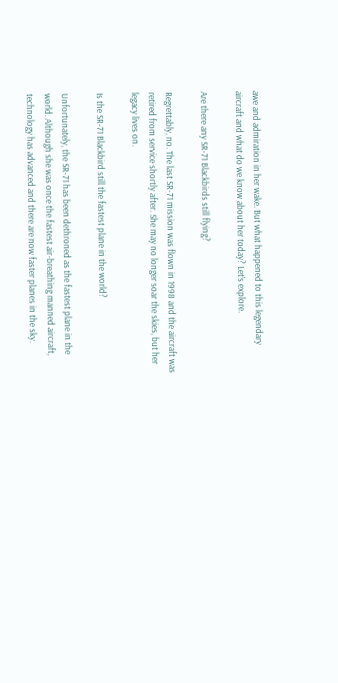awe and admiration in her wake. But what happened to this legendary aircraft and what do we know about her today? Let’s explore.

Are there any SR-71 Blackbirds still flying?

Regrettably, no. The last SR-71 mission was flown in 1998 and the aircraft was retired from service shortly after. She may no longer soar the skies, but her legacy lives on.

Is the SR-71 Blackbird still the fastest plane in the world?

Unfortunately, the SR-71 has been dethroned as the fastest plane in the world. Although she was once the fastest air-breathing manned aircraft, technology has advanced and there are now faster planes in the sky.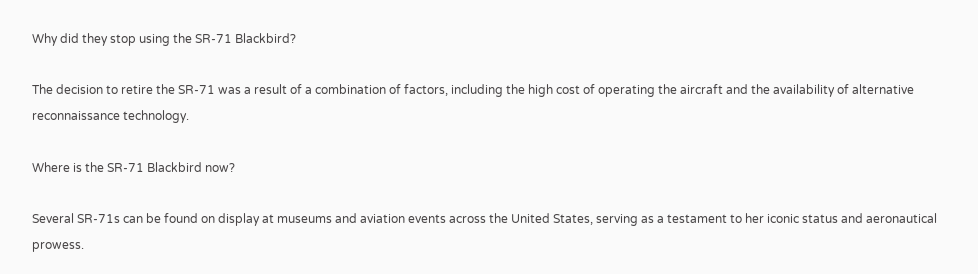Why did they stop using the SR-71 Blackbird?

The decision to retire the SR-71 was a result of a combination of factors, including the high cost of operating the aircraft and the availability of alternative reconnaissance technology.

Where is the SR-71 Blackbird now?

Several SR-71s can be found on display at museums and aviation events across the United States, serving as a testament to her iconic status and aeronautical prowess.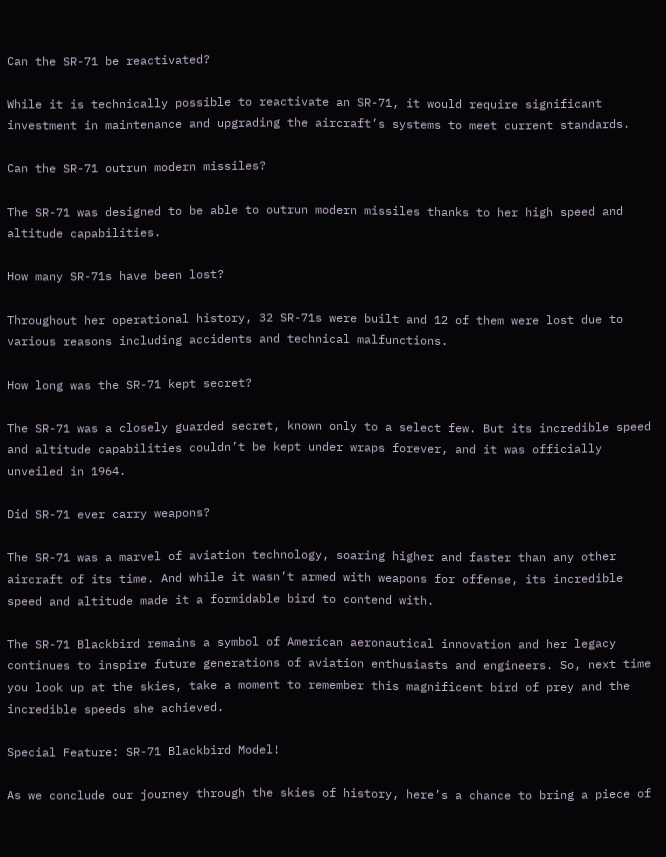Can the SR-71 be reactivated?

While it is technically possible to reactivate an SR-71, it would require significant investment in maintenance and upgrading the aircraft’s systems to meet current standards.

Can the SR-71 outrun modern missiles?

The SR-71 was designed to be able to outrun modern missiles thanks to her high speed and altitude capabilities.

How many SR-71s have been lost?

Throughout her operational history, 32 SR-71s were built and 12 of them were lost due to various reasons including accidents and technical malfunctions.

How long was the SR-71 kept secret?

The SR-71 was a closely guarded secret, known only to a select few. But its incredible speed and altitude capabilities couldn’t be kept under wraps forever, and it was officially unveiled in 1964.

Did SR-71 ever carry weapons?

The SR-71 was a marvel of aviation technology, soaring higher and faster than any other aircraft of its time. And while it wasn’t armed with weapons for offense, its incredible speed and altitude made it a formidable bird to contend with.

The SR-71 Blackbird remains a symbol of American aeronautical innovation and her legacy continues to inspire future generations of aviation enthusiasts and engineers. So, next time you look up at the skies, take a moment to remember this magnificent bird of prey and the incredible speeds she achieved.

Special Feature: SR-71 Blackbird Model!

As we conclude our journey through the skies of history, here’s a chance to bring a piece of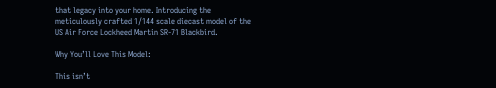that legacy into your home. Introducing the meticulously crafted 1/144 scale diecast model of the US Air Force Lockheed Martin SR-71 Blackbird.

Why You’ll Love This Model:

This isn’t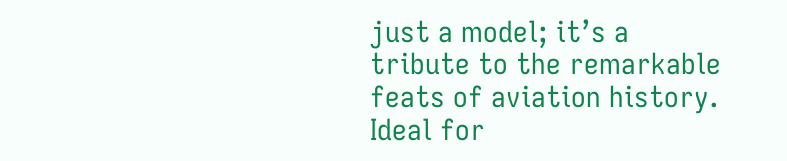just a model; it’s a tribute to the remarkable feats of aviation history. Ideal for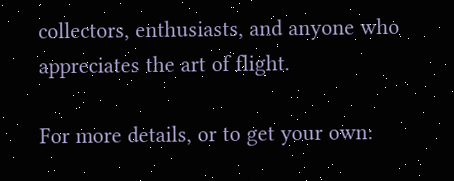collectors, enthusiasts, and anyone who appreciates the art of flight.

For more details, or to get your own: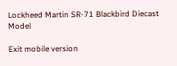Lockheed Martin SR-71 Blackbird Diecast Model

Exit mobile version